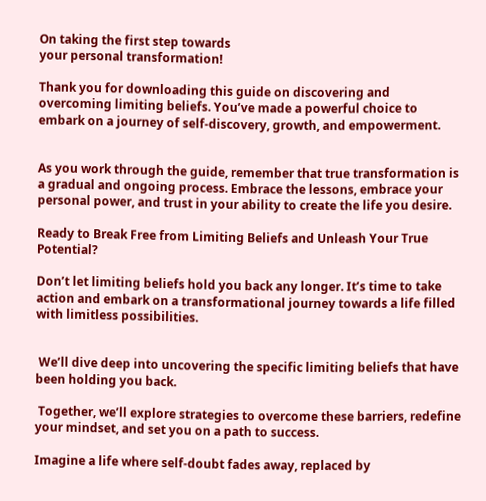On taking the first step towards
your personal transformation!

Thank you for downloading this guide on discovering and overcoming limiting beliefs. You’ve made a powerful choice to embark on a journey of self-discovery, growth, and empowerment.


As you work through the guide, remember that true transformation is a gradual and ongoing process. Embrace the lessons, embrace your personal power, and trust in your ability to create the life you desire.

Ready to Break Free from Limiting Beliefs and Unleash Your True Potential?

Don’t let limiting beliefs hold you back any longer. It’s time to take action and embark on a transformational journey towards a life filled with limitless possibilities.


 We’ll dive deep into uncovering the specific limiting beliefs that have been holding you back.

 Together, we’ll explore strategies to overcome these barriers, redefine your mindset, and set you on a path to success.

Imagine a life where self-doubt fades away, replaced by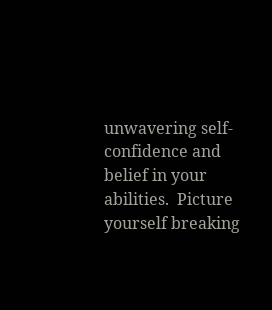unwavering self-confidence and belief in your abilities.  Picture yourself breaking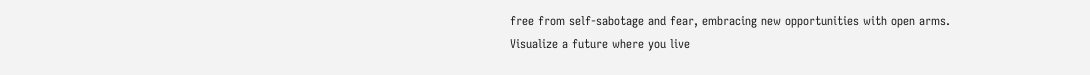free from self-sabotage and fear, embracing new opportunities with open arms. Visualize a future where you live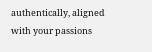authentically, aligned with your passions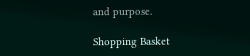and purpose.

Shopping Basket